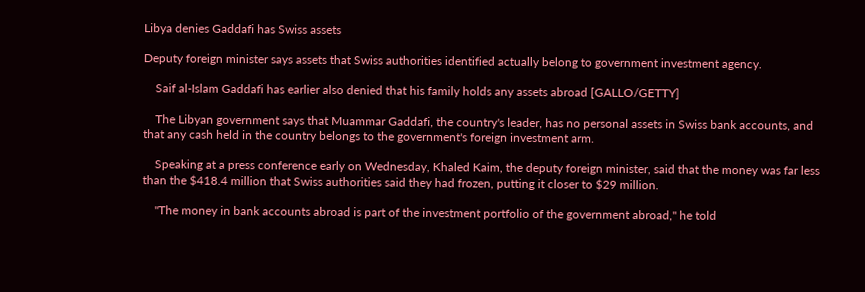Libya denies Gaddafi has Swiss assets

Deputy foreign minister says assets that Swiss authorities identified actually belong to government investment agency.

    Saif al-Islam Gaddafi has earlier also denied that his family holds any assets abroad [GALLO/GETTY]

    The Libyan government says that Muammar Gaddafi, the country's leader, has no personal assets in Swiss bank accounts, and that any cash held in the country belongs to the government's foreign investment arm.

    Speaking at a press conference early on Wednesday, Khaled Kaim, the deputy foreign minister, said that the money was far less than the $418.4 million that Swiss authorities said they had frozen, putting it closer to $29 million.

    "The money in bank accounts abroad is part of the investment portfolio of the government abroad," he told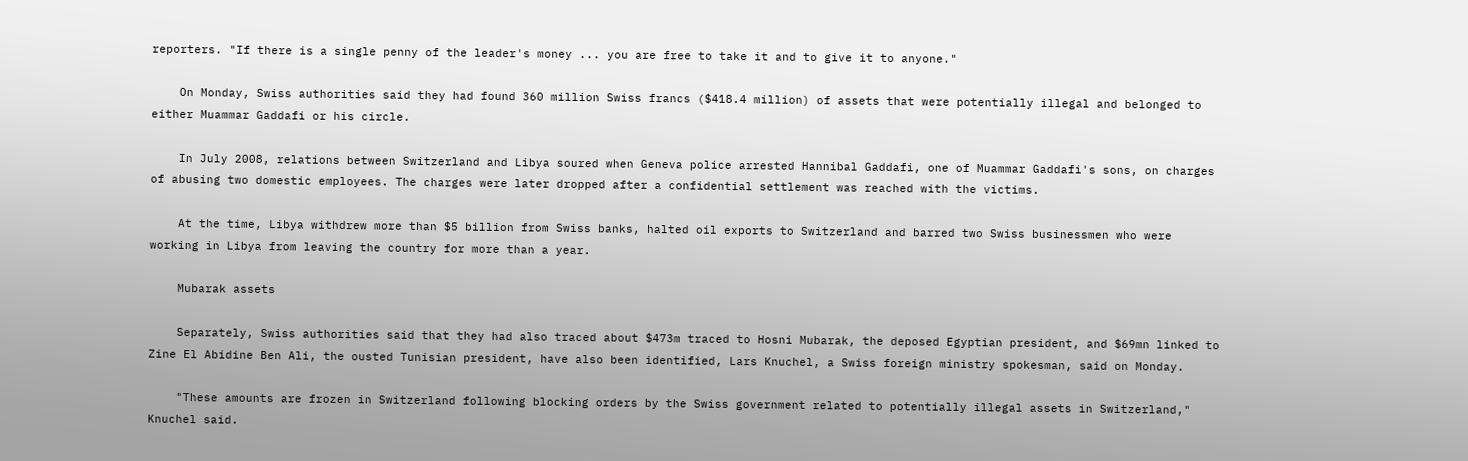reporters. "If there is a single penny of the leader's money ... you are free to take it and to give it to anyone."

    On Monday, Swiss authorities said they had found 360 million Swiss francs ($418.4 million) of assets that were potentially illegal and belonged to either Muammar Gaddafi or his circle.

    In July 2008, relations between Switzerland and Libya soured when Geneva police arrested Hannibal Gaddafi, one of Muammar Gaddafi's sons, on charges of abusing two domestic employees. The charges were later dropped after a confidential settlement was reached with the victims.

    At the time, Libya withdrew more than $5 billion from Swiss banks, halted oil exports to Switzerland and barred two Swiss businessmen who were working in Libya from leaving the country for more than a year.

    Mubarak assets

    Separately, Swiss authorities said that they had also traced about $473m traced to Hosni Mubarak, the deposed Egyptian president, and $69mn linked to Zine El Abidine Ben Ali, the ousted Tunisian president, have also been identified, Lars Knuchel, a Swiss foreign ministry spokesman, said on Monday.

    "These amounts are frozen in Switzerland following blocking orders by the Swiss government related to potentially illegal assets in Switzerland," Knuchel said.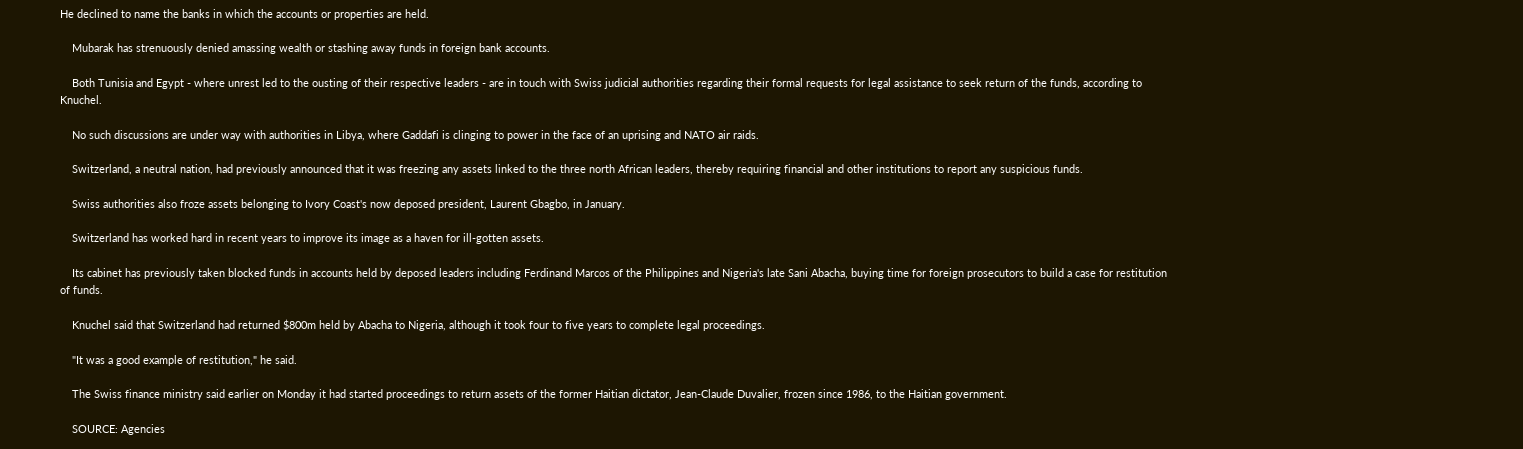He declined to name the banks in which the accounts or properties are held.

    Mubarak has strenuously denied amassing wealth or stashing away funds in foreign bank accounts.

    Both Tunisia and Egypt - where unrest led to the ousting of their respective leaders - are in touch with Swiss judicial authorities regarding their formal requests for legal assistance to seek return of the funds, according to Knuchel.

    No such discussions are under way with authorities in Libya, where Gaddafi is clinging to power in the face of an uprising and NATO air raids.

    Switzerland, a neutral nation, had previously announced that it was freezing any assets linked to the three north African leaders, thereby requiring financial and other institutions to report any suspicious funds.

    Swiss authorities also froze assets belonging to Ivory Coast's now deposed president, Laurent Gbagbo, in January.

    Switzerland has worked hard in recent years to improve its image as a haven for ill-gotten assets.

    Its cabinet has previously taken blocked funds in accounts held by deposed leaders including Ferdinand Marcos of the Philippines and Nigeria's late Sani Abacha, buying time for foreign prosecutors to build a case for restitution of funds.

    Knuchel said that Switzerland had returned $800m held by Abacha to Nigeria, although it took four to five years to complete legal proceedings.

    "It was a good example of restitution," he said.

    The Swiss finance ministry said earlier on Monday it had started proceedings to return assets of the former Haitian dictator, Jean-Claude Duvalier, frozen since 1986, to the Haitian government.

    SOURCE: Agencies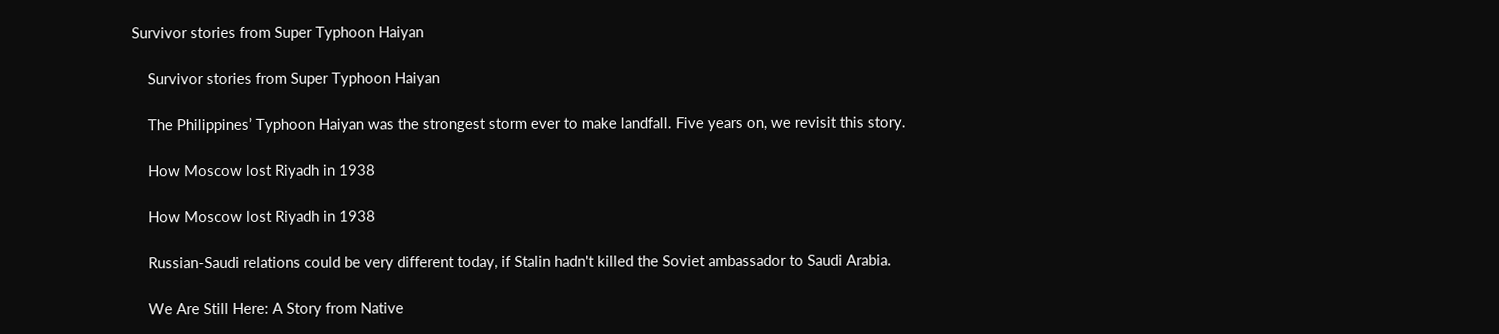Survivor stories from Super Typhoon Haiyan

    Survivor stories from Super Typhoon Haiyan

    The Philippines’ Typhoon Haiyan was the strongest storm ever to make landfall. Five years on, we revisit this story.

    How Moscow lost Riyadh in 1938

    How Moscow lost Riyadh in 1938

    Russian-Saudi relations could be very different today, if Stalin hadn't killed the Soviet ambassador to Saudi Arabia.

    We Are Still Here: A Story from Native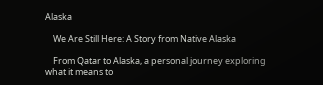Alaska

    We Are Still Here: A Story from Native Alaska

    From Qatar to Alaska, a personal journey exploring what it means to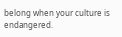belong when your culture is endangered.